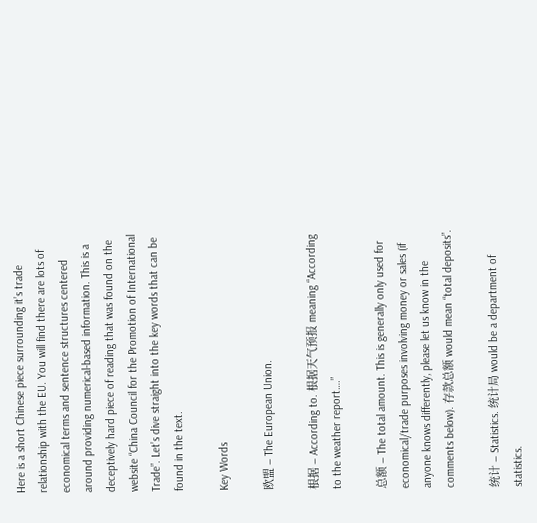Here is a short Chinese piece surrounding it’s trade relationship with the EU. You will find there are lots of economical terms and sentence structures centered around providing numerical-based information. This is a deceptively hard piece of reading that was found on the website “China Council for the Promotion of International Trade”. Let’s dive straight into the key words that can be found in the text.

Key Words

欧盟 – The European Union.

根据 – According to. 根据天气预报 meaning “According to the weather report….”

总额 – The total amount. This is generally only used for economical/trade purposes involving money or sales (if anyone knows differently, please let us know in the comments below). 存款总额 would mean “total deposits”.

统计 – Statistics. 统计局 would be a department of statistics.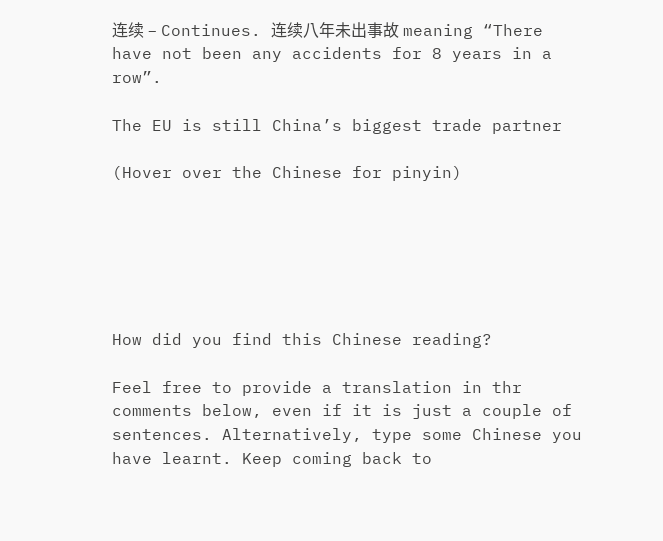连续 – Continues. 连续八年未出事故 meaning “There have not been any accidents for 8 years in a row”.

The EU is still China’s biggest trade partner

(Hover over the Chinese for pinyin)






How did you find this Chinese reading?

Feel free to provide a translation in thr comments below, even if it is just a couple of sentences. Alternatively, type some Chinese you have learnt. Keep coming back to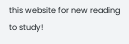this website for new reading to study!